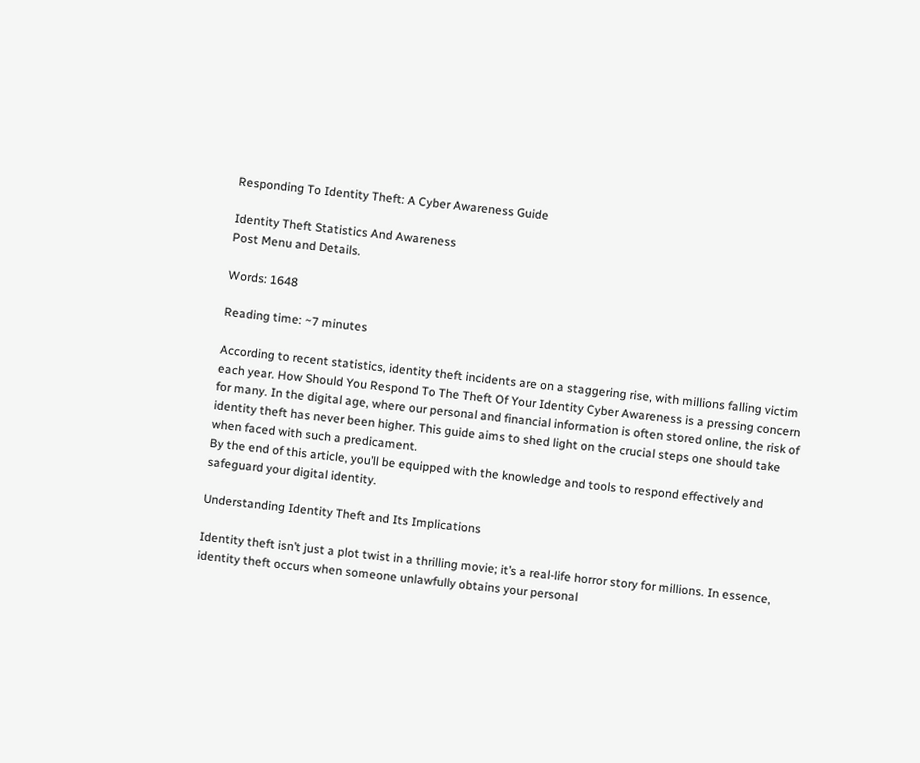Responding To Identity Theft: A Cyber Awareness Guide

Identity Theft Statistics And Awareness
Post Menu and Details.

Words: 1648

Reading time: ~7 minutes

According to recent statistics, identity theft incidents are on a staggering rise, with millions falling victim each year. How Should You Respond To The Theft Of Your Identity Cyber Awareness is a pressing concern for many. In the digital age, where our personal and financial information is often stored online, the risk of identity theft has never been higher. This guide aims to shed light on the crucial steps one should take when faced with such a predicament.
By the end of this article, you’ll be equipped with the knowledge and tools to respond effectively and safeguard your digital identity.

Understanding Identity Theft and Its Implications

Identity theft isn’t just a plot twist in a thrilling movie; it’s a real-life horror story for millions. In essence, identity theft occurs when someone unlawfully obtains your personal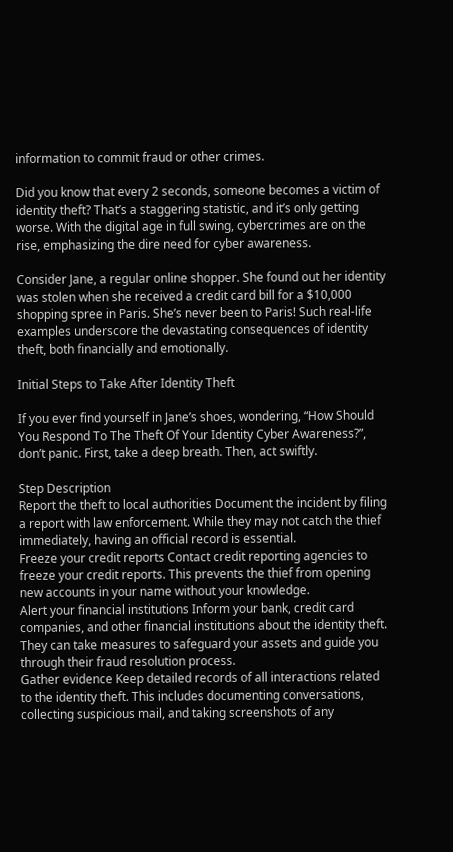information to commit fraud or other crimes.

Did you know that every 2 seconds, someone becomes a victim of identity theft? That’s a staggering statistic, and it’s only getting worse. With the digital age in full swing, cybercrimes are on the rise, emphasizing the dire need for cyber awareness.

Consider Jane, a regular online shopper. She found out her identity was stolen when she received a credit card bill for a $10,000 shopping spree in Paris. She’s never been to Paris! Such real-life examples underscore the devastating consequences of identity theft, both financially and emotionally.

Initial Steps to Take After Identity Theft

If you ever find yourself in Jane’s shoes, wondering, “How Should You Respond To The Theft Of Your Identity Cyber Awareness?”, don’t panic. First, take a deep breath. Then, act swiftly.

Step Description
Report the theft to local authorities Document the incident by filing a report with law enforcement. While they may not catch the thief immediately, having an official record is essential.
Freeze your credit reports Contact credit reporting agencies to freeze your credit reports. This prevents the thief from opening new accounts in your name without your knowledge.
Alert your financial institutions Inform your bank, credit card companies, and other financial institutions about the identity theft. They can take measures to safeguard your assets and guide you through their fraud resolution process.
Gather evidence Keep detailed records of all interactions related to the identity theft. This includes documenting conversations, collecting suspicious mail, and taking screenshots of any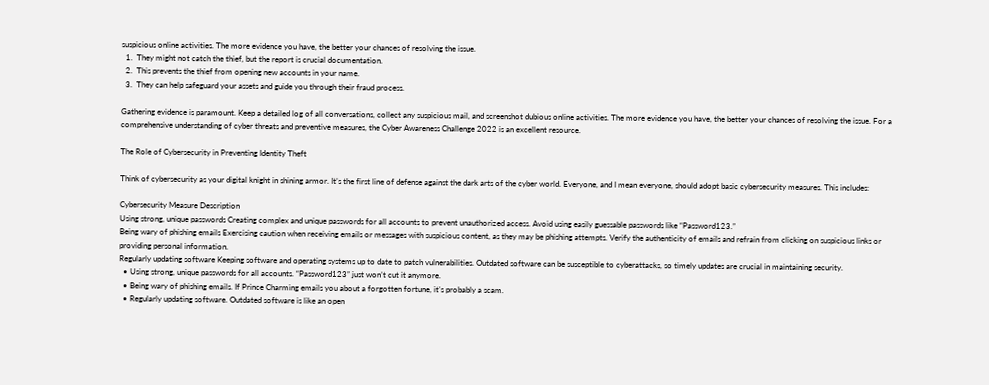suspicious online activities. The more evidence you have, the better your chances of resolving the issue.
  1.  They might not catch the thief, but the report is crucial documentation.
  2.  This prevents the thief from opening new accounts in your name.
  3.  They can help safeguard your assets and guide you through their fraud process.

Gathering evidence is paramount. Keep a detailed log of all conversations, collect any suspicious mail, and screenshot dubious online activities. The more evidence you have, the better your chances of resolving the issue. For a comprehensive understanding of cyber threats and preventive measures, the Cyber Awareness Challenge 2022 is an excellent resource.

The Role of Cybersecurity in Preventing Identity Theft

Think of cybersecurity as your digital knight in shining armor. It’s the first line of defense against the dark arts of the cyber world. Everyone, and I mean everyone, should adopt basic cybersecurity measures. This includes:

Cybersecurity Measure Description
Using strong, unique passwords Creating complex and unique passwords for all accounts to prevent unauthorized access. Avoid using easily guessable passwords like “Password123.”
Being wary of phishing emails Exercising caution when receiving emails or messages with suspicious content, as they may be phishing attempts. Verify the authenticity of emails and refrain from clicking on suspicious links or providing personal information.
Regularly updating software Keeping software and operating systems up to date to patch vulnerabilities. Outdated software can be susceptible to cyberattacks, so timely updates are crucial in maintaining security.
  • Using strong, unique passwords for all accounts. “Password123” just won’t cut it anymore.
  • Being wary of phishing emails. If Prince Charming emails you about a forgotten fortune, it’s probably a scam.
  • Regularly updating software. Outdated software is like an open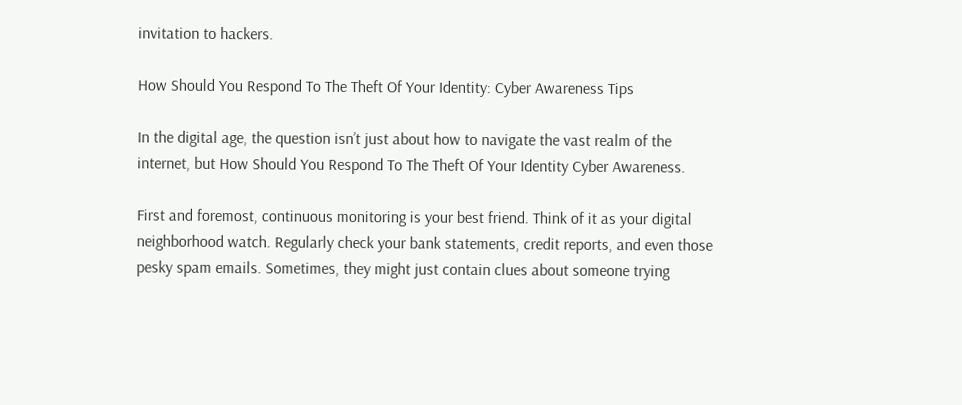invitation to hackers.

How Should You Respond To The Theft Of Your Identity: Cyber Awareness Tips

In the digital age, the question isn’t just about how to navigate the vast realm of the internet, but How Should You Respond To The Theft Of Your Identity Cyber Awareness.

First and foremost, continuous monitoring is your best friend. Think of it as your digital neighborhood watch. Regularly check your bank statements, credit reports, and even those pesky spam emails. Sometimes, they might just contain clues about someone trying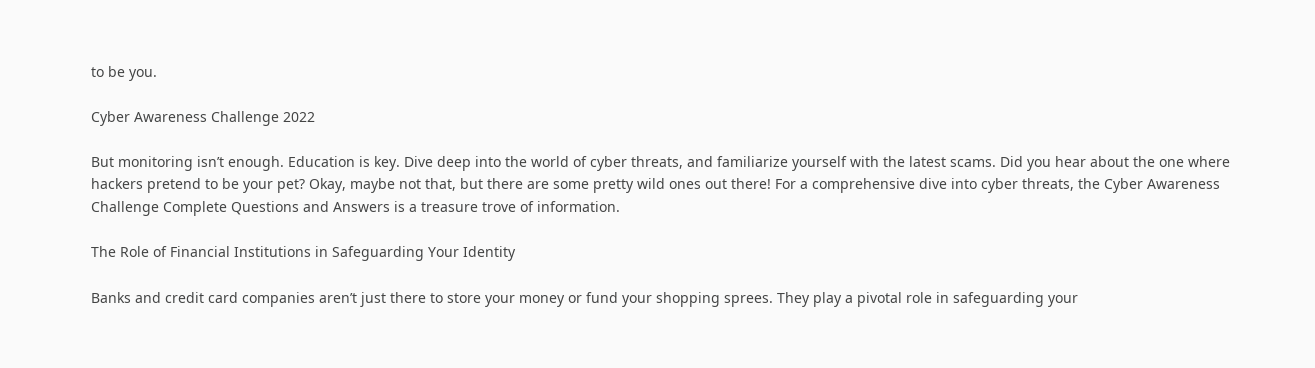to be you.

Cyber Awareness Challenge 2022

But monitoring isn’t enough. Education is key. Dive deep into the world of cyber threats, and familiarize yourself with the latest scams. Did you hear about the one where hackers pretend to be your pet? Okay, maybe not that, but there are some pretty wild ones out there! For a comprehensive dive into cyber threats, the Cyber Awareness Challenge Complete Questions and Answers is a treasure trove of information.

The Role of Financial Institutions in Safeguarding Your Identity

Banks and credit card companies aren’t just there to store your money or fund your shopping sprees. They play a pivotal role in safeguarding your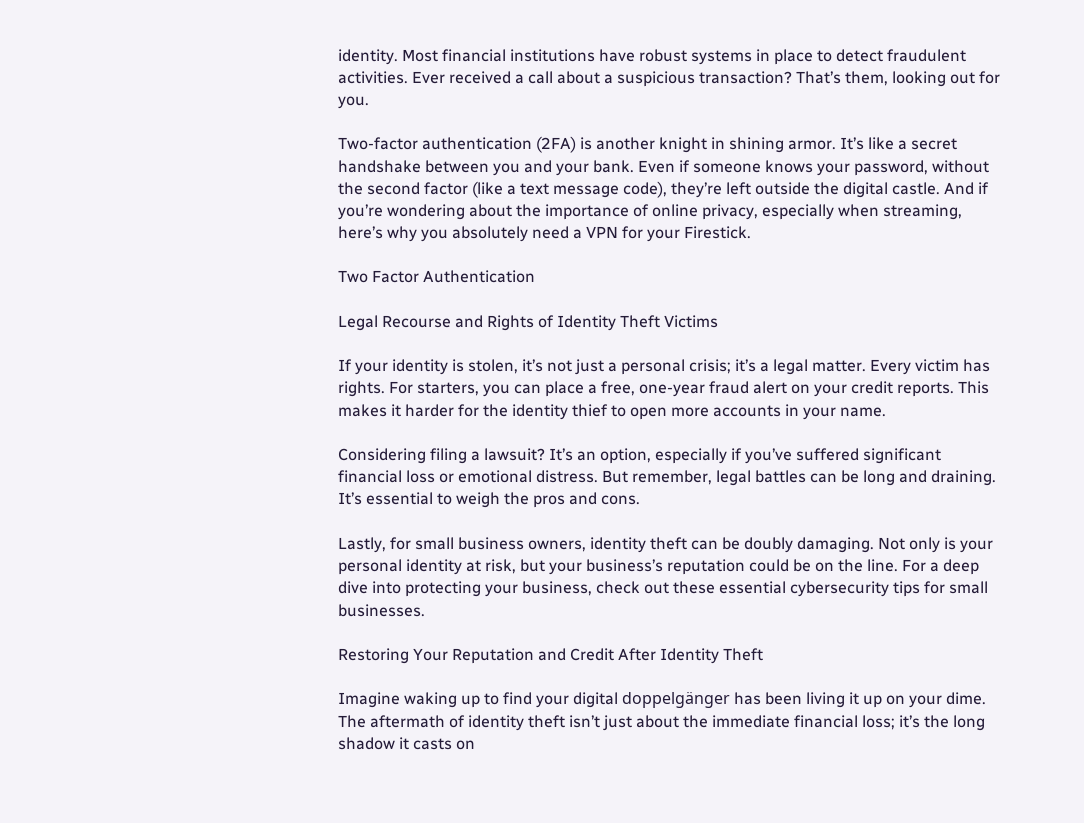identity. Most financial institutions have robust systems in place to detect fraudulent activities. Ever received a call about a suspicious transaction? That’s them, looking out for you.

Two-factor authentication (2FA) is another knight in shining armor. It’s like a secret handshake between you and your bank. Even if someone knows your password, without the second factor (like a text message code), they’re left outside the digital castle. And if you’re wondering about the importance of online privacy, especially when streaming, here’s why you absolutely need a VPN for your Firestick.

Two Factor Authentication

Legal Recourse and Rights of Identity Theft Victims

If your identity is stolen, it’s not just a personal crisis; it’s a legal matter. Every victim has rights. For starters, you can place a free, one-year fraud alert on your credit reports. This makes it harder for the identity thief to open more accounts in your name.

Considering filing a lawsuit? It’s an option, especially if you’ve suffered significant financial loss or emotional distress. But remember, legal battles can be long and draining. It’s essential to weigh the pros and cons.

Lastly, for small business owners, identity theft can be doubly damaging. Not only is your personal identity at risk, but your business’s reputation could be on the line. For a deep dive into protecting your business, check out these essential cybersecurity tips for small businesses.

Restoring Your Reputation and Credit After Identity Theft

Imagine waking up to find your digital doppelgänger has been living it up on your dime. The aftermath of identity theft isn’t just about the immediate financial loss; it’s the long shadow it casts on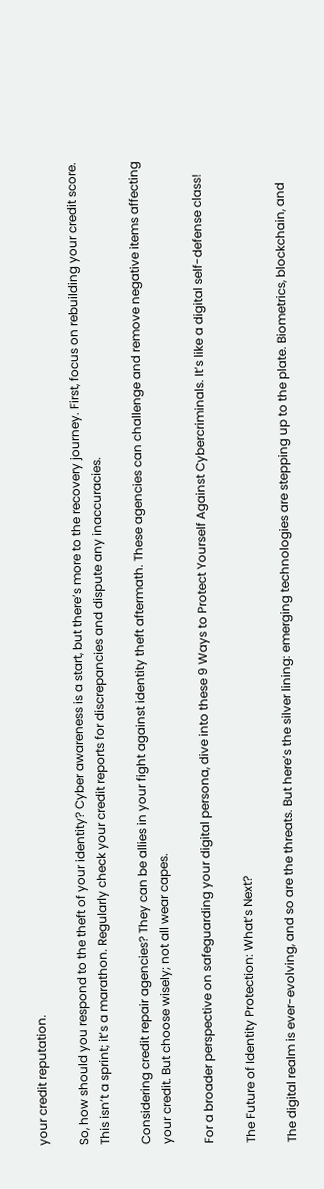your credit reputation.

So, how should you respond to the theft of your identity? Cyber awareness is a start, but there’s more to the recovery journey. First, focus on rebuilding your credit score. This isn’t a sprint; it’s a marathon. Regularly check your credit reports for discrepancies and dispute any inaccuracies.

Considering credit repair agencies? They can be allies in your fight against identity theft aftermath. These agencies can challenge and remove negative items affecting your credit. But choose wisely; not all wear capes.

For a broader perspective on safeguarding your digital persona, dive into these 9 Ways to Protect Yourself Against Cybercriminals. It’s like a digital self-defense class!

The Future of Identity Protection: What’s Next?

The digital realm is ever-evolving, and so are the threats. But here’s the silver lining: emerging technologies are stepping up to the plate. Biometrics, blockchain, and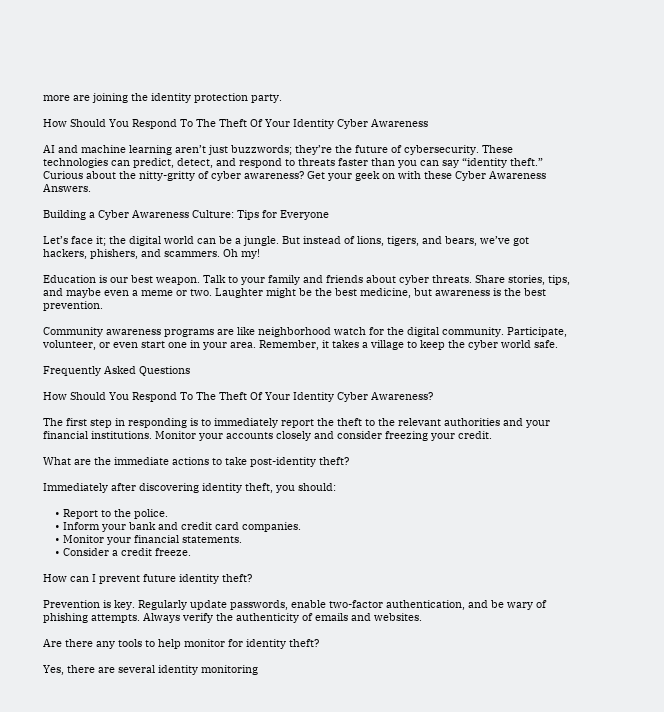more are joining the identity protection party.

How Should You Respond To The Theft Of Your Identity Cyber Awareness

AI and machine learning aren’t just buzzwords; they’re the future of cybersecurity. These technologies can predict, detect, and respond to threats faster than you can say “identity theft.” Curious about the nitty-gritty of cyber awareness? Get your geek on with these Cyber Awareness Answers.

Building a Cyber Awareness Culture: Tips for Everyone

Let’s face it; the digital world can be a jungle. But instead of lions, tigers, and bears, we’ve got hackers, phishers, and scammers. Oh my!

Education is our best weapon. Talk to your family and friends about cyber threats. Share stories, tips, and maybe even a meme or two. Laughter might be the best medicine, but awareness is the best prevention.

Community awareness programs are like neighborhood watch for the digital community. Participate, volunteer, or even start one in your area. Remember, it takes a village to keep the cyber world safe.

Frequently Asked Questions

How Should You Respond To The Theft Of Your Identity Cyber Awareness?

The first step in responding is to immediately report the theft to the relevant authorities and your financial institutions. Monitor your accounts closely and consider freezing your credit.

What are the immediate actions to take post-identity theft?

Immediately after discovering identity theft, you should:

    • Report to the police.
    • Inform your bank and credit card companies.
    • Monitor your financial statements.
    • Consider a credit freeze.

How can I prevent future identity theft?

Prevention is key. Regularly update passwords, enable two-factor authentication, and be wary of phishing attempts. Always verify the authenticity of emails and websites.

Are there any tools to help monitor for identity theft?

Yes, there are several identity monitoring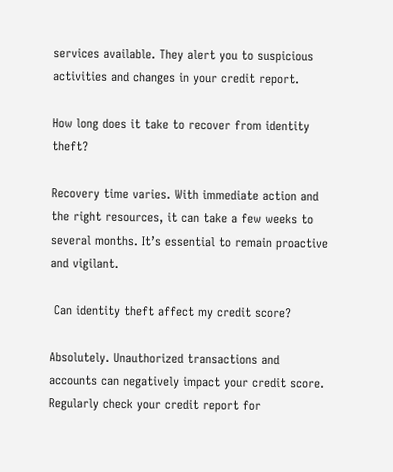services available. They alert you to suspicious activities and changes in your credit report.

How long does it take to recover from identity theft?

Recovery time varies. With immediate action and the right resources, it can take a few weeks to several months. It’s essential to remain proactive and vigilant.

 Can identity theft affect my credit score?

Absolutely. Unauthorized transactions and accounts can negatively impact your credit score. Regularly check your credit report for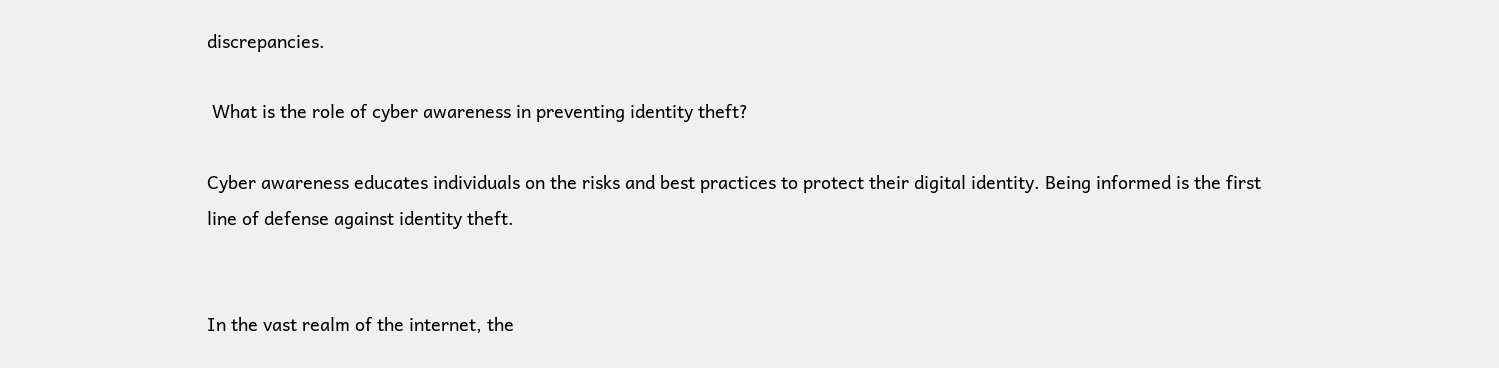discrepancies.

 What is the role of cyber awareness in preventing identity theft?

Cyber awareness educates individuals on the risks and best practices to protect their digital identity. Being informed is the first line of defense against identity theft.


In the vast realm of the internet, the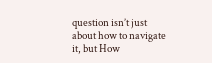question isn’t just about how to navigate it, but How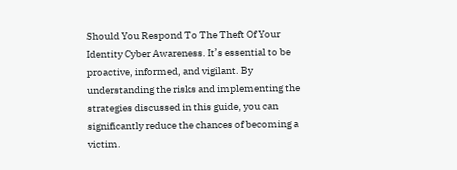Should You Respond To The Theft Of Your Identity Cyber Awareness. It’s essential to be proactive, informed, and vigilant. By understanding the risks and implementing the strategies discussed in this guide, you can significantly reduce the chances of becoming a victim.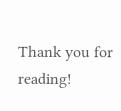Thank you for reading!